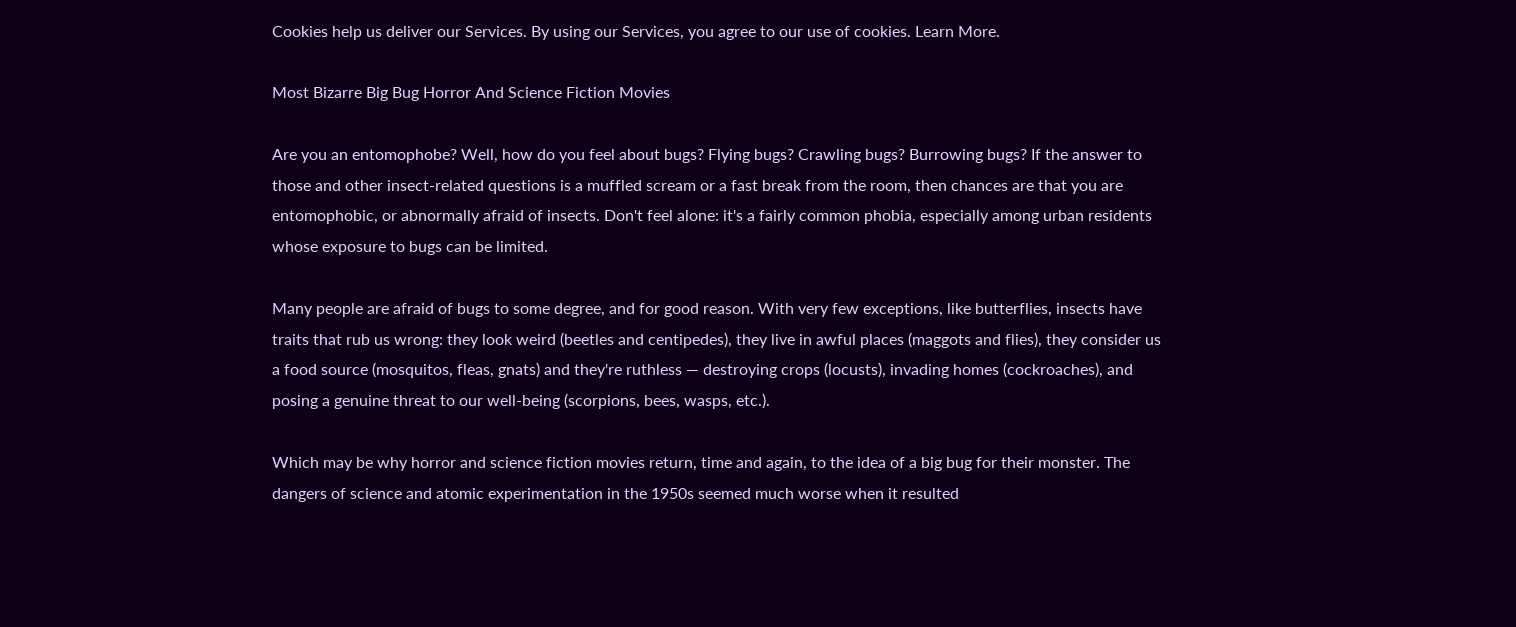Cookies help us deliver our Services. By using our Services, you agree to our use of cookies. Learn More.

Most Bizarre Big Bug Horror And Science Fiction Movies

Are you an entomophobe? Well, how do you feel about bugs? Flying bugs? Crawling bugs? Burrowing bugs? If the answer to those and other insect-related questions is a muffled scream or a fast break from the room, then chances are that you are entomophobic, or abnormally afraid of insects. Don't feel alone: it's a fairly common phobia, especially among urban residents whose exposure to bugs can be limited.

Many people are afraid of bugs to some degree, and for good reason. With very few exceptions, like butterflies, insects have traits that rub us wrong: they look weird (beetles and centipedes), they live in awful places (maggots and flies), they consider us a food source (mosquitos, fleas, gnats) and they're ruthless — destroying crops (locusts), invading homes (cockroaches), and posing a genuine threat to our well-being (scorpions, bees, wasps, etc.).

Which may be why horror and science fiction movies return, time and again, to the idea of a big bug for their monster. The dangers of science and atomic experimentation in the 1950s seemed much worse when it resulted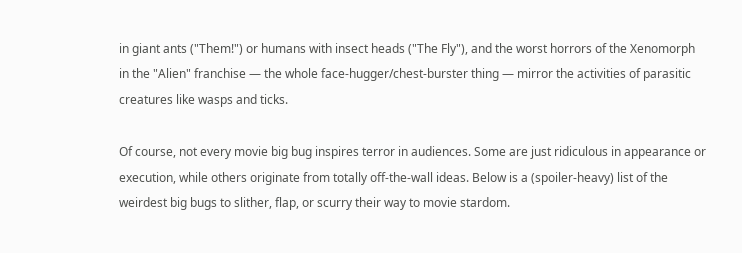in giant ants ("Them!") or humans with insect heads ("The Fly"), and the worst horrors of the Xenomorph in the "Alien" franchise — the whole face-hugger/chest-burster thing — mirror the activities of parasitic creatures like wasps and ticks.

Of course, not every movie big bug inspires terror in audiences. Some are just ridiculous in appearance or execution, while others originate from totally off-the-wall ideas. Below is a (spoiler-heavy) list of the weirdest big bugs to slither, flap, or scurry their way to movie stardom.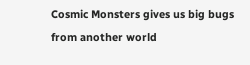Cosmic Monsters gives us big bugs from another world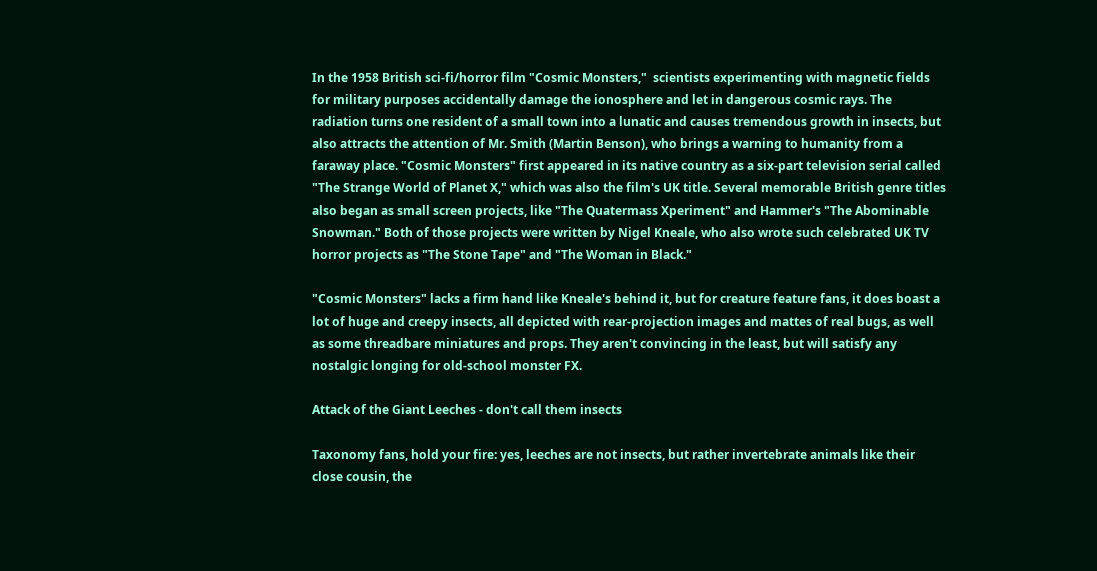In the 1958 British sci-fi/horror film "Cosmic Monsters,"  scientists experimenting with magnetic fields for military purposes accidentally damage the ionosphere and let in dangerous cosmic rays. The radiation turns one resident of a small town into a lunatic and causes tremendous growth in insects, but also attracts the attention of Mr. Smith (Martin Benson), who brings a warning to humanity from a faraway place. "Cosmic Monsters" first appeared in its native country as a six-part television serial called "The Strange World of Planet X," which was also the film's UK title. Several memorable British genre titles also began as small screen projects, like "The Quatermass Xperiment" and Hammer's "The Abominable Snowman." Both of those projects were written by Nigel Kneale, who also wrote such celebrated UK TV horror projects as "The Stone Tape" and "The Woman in Black."

"Cosmic Monsters" lacks a firm hand like Kneale's behind it, but for creature feature fans, it does boast a lot of huge and creepy insects, all depicted with rear-projection images and mattes of real bugs, as well as some threadbare miniatures and props. They aren't convincing in the least, but will satisfy any nostalgic longing for old-school monster FX.

Attack of the Giant Leeches - don't call them insects

Taxonomy fans, hold your fire: yes, leeches are not insects, but rather invertebrate animals like their close cousin, the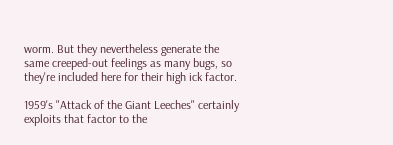worm. But they nevertheless generate the same creeped-out feelings as many bugs, so they're included here for their high ick factor.

1959's "Attack of the Giant Leeches" certainly exploits that factor to the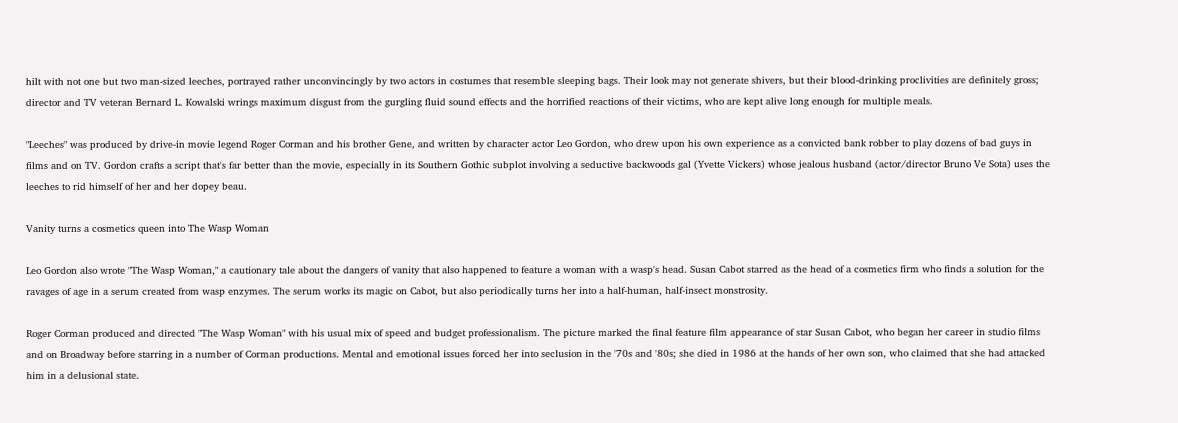hilt with not one but two man-sized leeches, portrayed rather unconvincingly by two actors in costumes that resemble sleeping bags. Their look may not generate shivers, but their blood-drinking proclivities are definitely gross; director and TV veteran Bernard L. Kowalski wrings maximum disgust from the gurgling fluid sound effects and the horrified reactions of their victims, who are kept alive long enough for multiple meals.

"Leeches" was produced by drive-in movie legend Roger Corman and his brother Gene, and written by character actor Leo Gordon, who drew upon his own experience as a convicted bank robber to play dozens of bad guys in films and on TV. Gordon crafts a script that's far better than the movie, especially in its Southern Gothic subplot involving a seductive backwoods gal (Yvette Vickers) whose jealous husband (actor/director Bruno Ve Sota) uses the leeches to rid himself of her and her dopey beau.

Vanity turns a cosmetics queen into The Wasp Woman

Leo Gordon also wrote "The Wasp Woman," a cautionary tale about the dangers of vanity that also happened to feature a woman with a wasp's head. Susan Cabot starred as the head of a cosmetics firm who finds a solution for the ravages of age in a serum created from wasp enzymes. The serum works its magic on Cabot, but also periodically turns her into a half-human, half-insect monstrosity.

Roger Corman produced and directed "The Wasp Woman" with his usual mix of speed and budget professionalism. The picture marked the final feature film appearance of star Susan Cabot, who began her career in studio films and on Broadway before starring in a number of Corman productions. Mental and emotional issues forced her into seclusion in the '70s and '80s; she died in 1986 at the hands of her own son, who claimed that she had attacked him in a delusional state.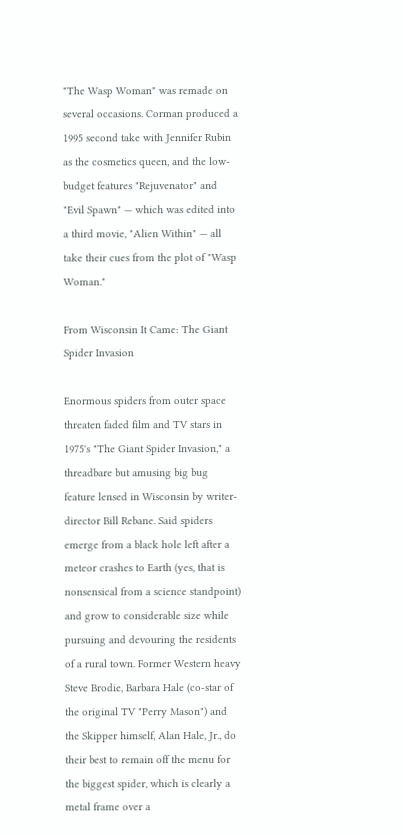"The Wasp Woman" was remade on several occasions. Corman produced a 1995 second take with Jennifer Rubin as the cosmetics queen, and the low-budget features "Rejuvenator" and "Evil Spawn" — which was edited into a third movie, "Alien Within" — all take their cues from the plot of "Wasp Woman."

From Wisconsin It Came: The Giant Spider Invasion

Enormous spiders from outer space threaten faded film and TV stars in 1975's "The Giant Spider Invasion," a threadbare but amusing big bug feature lensed in Wisconsin by writer-director Bill Rebane. Said spiders emerge from a black hole left after a meteor crashes to Earth (yes, that is nonsensical from a science standpoint) and grow to considerable size while pursuing and devouring the residents of a rural town. Former Western heavy Steve Brodie, Barbara Hale (co-star of the original TV "Perry Mason") and the Skipper himself, Alan Hale, Jr., do their best to remain off the menu for the biggest spider, which is clearly a metal frame over a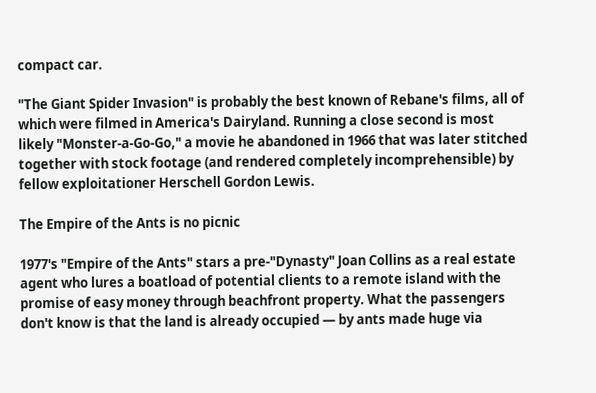compact car.

"The Giant Spider Invasion" is probably the best known of Rebane's films, all of which were filmed in America's Dairyland. Running a close second is most likely "Monster-a-Go-Go," a movie he abandoned in 1966 that was later stitched together with stock footage (and rendered completely incomprehensible) by fellow exploitationer Herschell Gordon Lewis.

The Empire of the Ants is no picnic

1977's "Empire of the Ants" stars a pre-"Dynasty" Joan Collins as a real estate agent who lures a boatload of potential clients to a remote island with the promise of easy money through beachfront property. What the passengers don't know is that the land is already occupied — by ants made huge via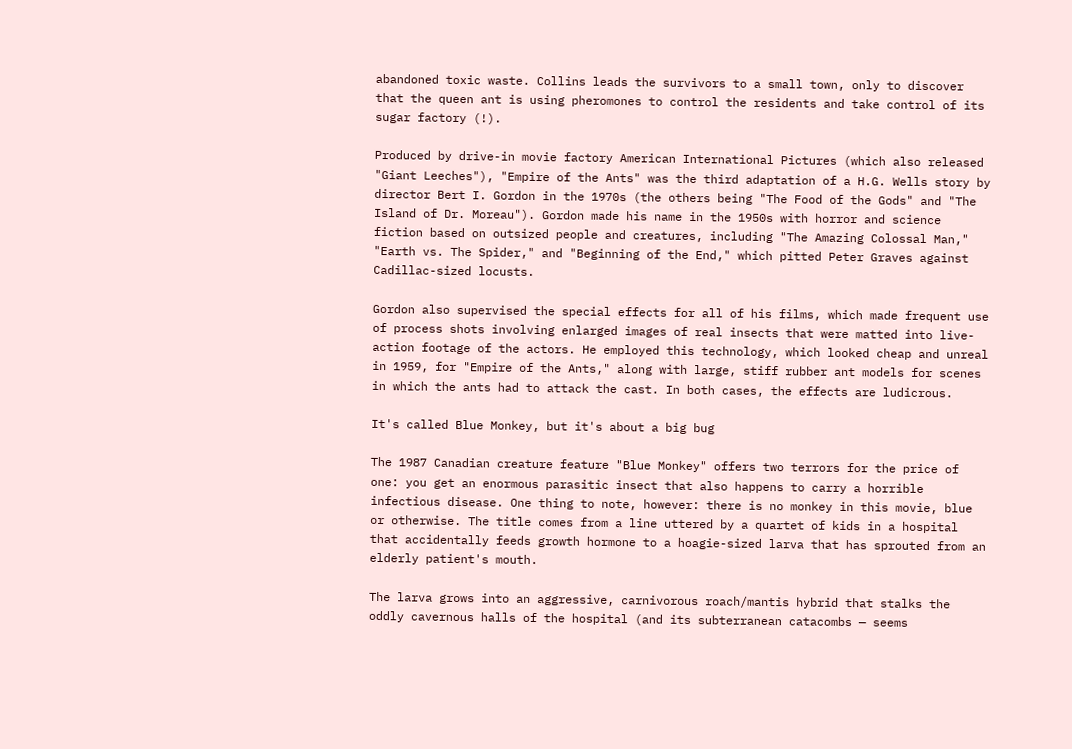abandoned toxic waste. Collins leads the survivors to a small town, only to discover that the queen ant is using pheromones to control the residents and take control of its sugar factory (!).

Produced by drive-in movie factory American International Pictures (which also released "Giant Leeches"), "Empire of the Ants" was the third adaptation of a H.G. Wells story by director Bert I. Gordon in the 1970s (the others being "The Food of the Gods" and "The Island of Dr. Moreau"). Gordon made his name in the 1950s with horror and science fiction based on outsized people and creatures, including "The Amazing Colossal Man," "Earth vs. The Spider," and "Beginning of the End," which pitted Peter Graves against Cadillac-sized locusts.

Gordon also supervised the special effects for all of his films, which made frequent use of process shots involving enlarged images of real insects that were matted into live-action footage of the actors. He employed this technology, which looked cheap and unreal in 1959, for "Empire of the Ants," along with large, stiff rubber ant models for scenes in which the ants had to attack the cast. In both cases, the effects are ludicrous.

It's called Blue Monkey, but it's about a big bug

The 1987 Canadian creature feature "Blue Monkey" offers two terrors for the price of one: you get an enormous parasitic insect that also happens to carry a horrible infectious disease. One thing to note, however: there is no monkey in this movie, blue or otherwise. The title comes from a line uttered by a quartet of kids in a hospital that accidentally feeds growth hormone to a hoagie-sized larva that has sprouted from an elderly patient's mouth.

The larva grows into an aggressive, carnivorous roach/mantis hybrid that stalks the oddly cavernous halls of the hospital (and its subterranean catacombs — seems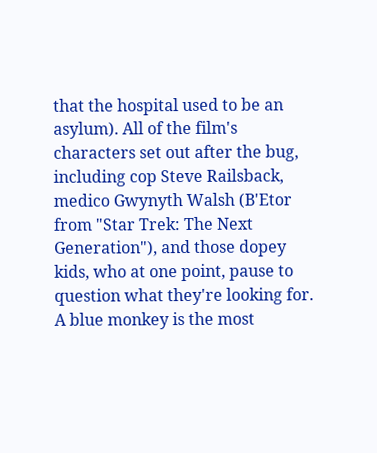that the hospital used to be an asylum). All of the film's characters set out after the bug, including cop Steve Railsback, medico Gwynyth Walsh (B'Etor from "Star Trek: The Next Generation"), and those dopey kids, who at one point, pause to question what they're looking for. A blue monkey is the most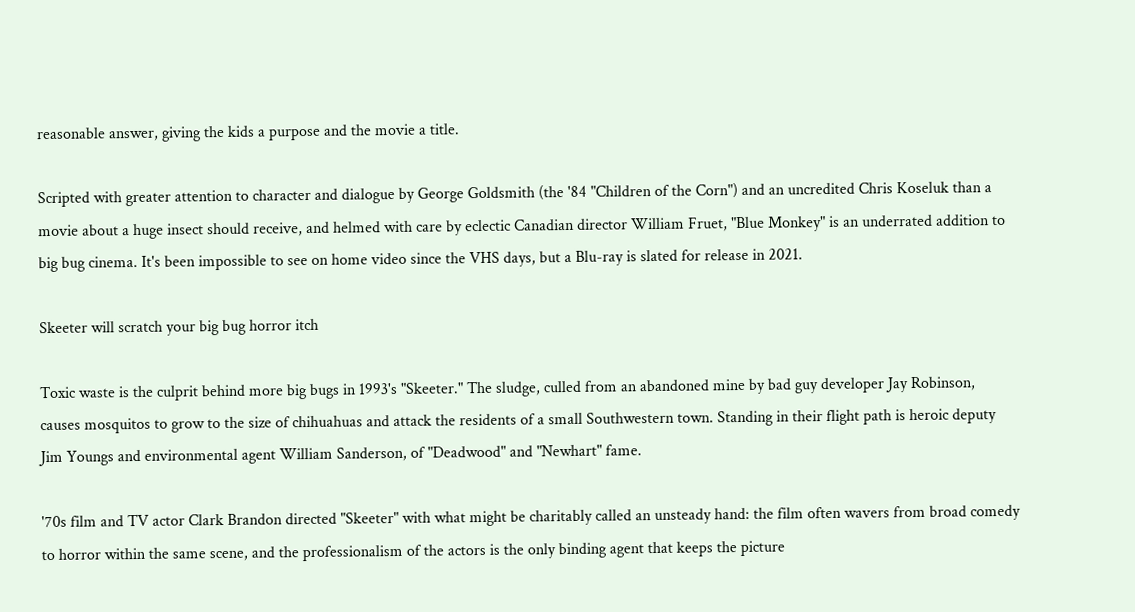reasonable answer, giving the kids a purpose and the movie a title.

Scripted with greater attention to character and dialogue by George Goldsmith (the '84 "Children of the Corn") and an uncredited Chris Koseluk than a movie about a huge insect should receive, and helmed with care by eclectic Canadian director William Fruet, "Blue Monkey" is an underrated addition to big bug cinema. It's been impossible to see on home video since the VHS days, but a Blu-ray is slated for release in 2021.

Skeeter will scratch your big bug horror itch

Toxic waste is the culprit behind more big bugs in 1993's "Skeeter." The sludge, culled from an abandoned mine by bad guy developer Jay Robinson, causes mosquitos to grow to the size of chihuahuas and attack the residents of a small Southwestern town. Standing in their flight path is heroic deputy Jim Youngs and environmental agent William Sanderson, of "Deadwood" and "Newhart" fame.

'70s film and TV actor Clark Brandon directed "Skeeter" with what might be charitably called an unsteady hand: the film often wavers from broad comedy to horror within the same scene, and the professionalism of the actors is the only binding agent that keeps the picture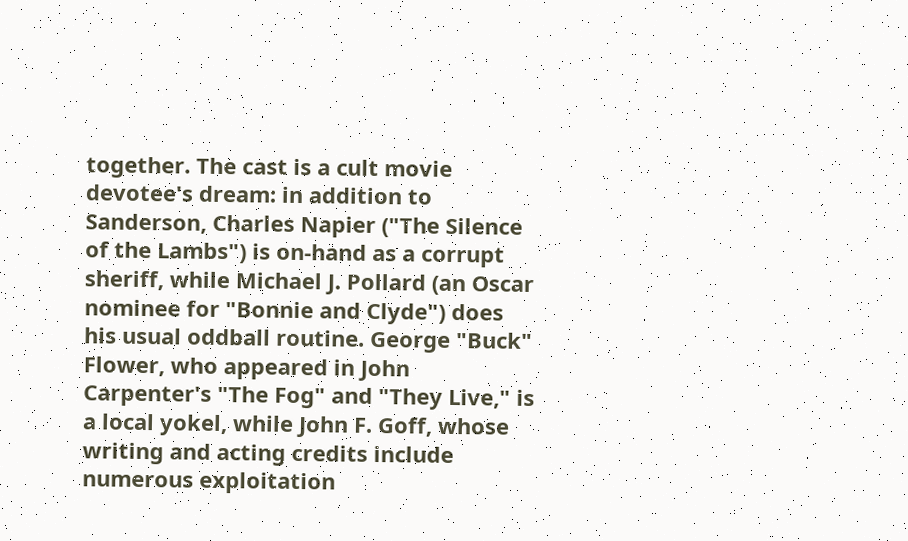together. The cast is a cult movie devotee's dream: in addition to Sanderson, Charles Napier ("The Silence of the Lambs") is on-hand as a corrupt sheriff, while Michael J. Pollard (an Oscar nominee for "Bonnie and Clyde") does his usual oddball routine. George "Buck" Flower, who appeared in John Carpenter's "The Fog" and "They Live," is a local yokel, while John F. Goff, whose writing and acting credits include numerous exploitation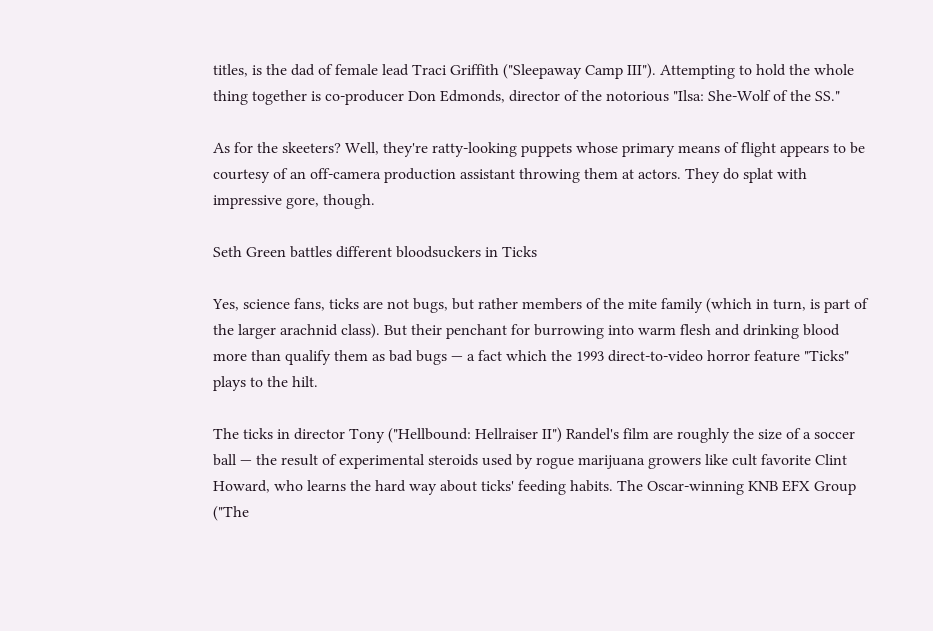titles, is the dad of female lead Traci Griffith ("Sleepaway Camp III"). Attempting to hold the whole thing together is co-producer Don Edmonds, director of the notorious "Ilsa: She-Wolf of the SS."

As for the skeeters? Well, they're ratty-looking puppets whose primary means of flight appears to be courtesy of an off-camera production assistant throwing them at actors. They do splat with impressive gore, though.

Seth Green battles different bloodsuckers in Ticks

Yes, science fans, ticks are not bugs, but rather members of the mite family (which in turn, is part of the larger arachnid class). But their penchant for burrowing into warm flesh and drinking blood more than qualify them as bad bugs — a fact which the 1993 direct-to-video horror feature "Ticks" plays to the hilt.

The ticks in director Tony ("Hellbound: Hellraiser II") Randel's film are roughly the size of a soccer ball — the result of experimental steroids used by rogue marijuana growers like cult favorite Clint Howard, who learns the hard way about ticks' feeding habits. The Oscar-winning KNB EFX Group ("The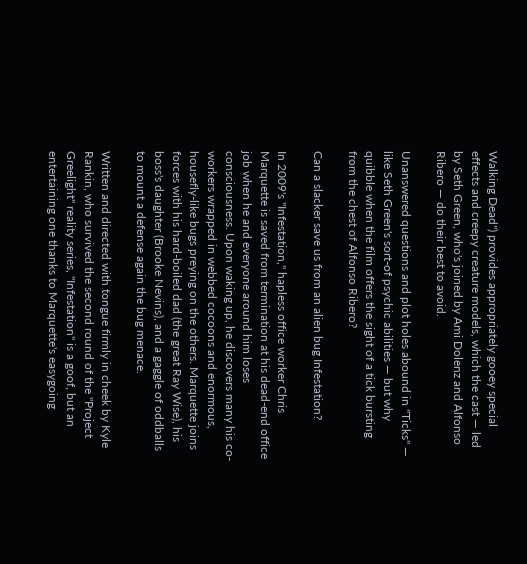Walking Dead") provides appropriately gooey special effects and creepy creature models, which the cast — led by Seth Green, who's joined by Ami Dolenz and Alfonso Ribero — do their best to avoid.

Unanswered questions and plot holes abound in "Ticks" — like Seth Green's sort-of psychic abilities — but why quibble when the film offers the sight of a tick bursting from the chest of Alfonso Ribero?

Can a slacker save us from an alien bug Infestation?

In 2009's "Infestation," hapless office worker Chris Marquette is saved from termination at his dead-end office job when he and everyone around him loses consciousness. Upon waking up, he discovers many his co-workers wrapped in webbed cocoons and enormous, housefly-like bugs preying on the others. Marquette joins forces with his hard-boiled dad (the great Ray Wise), his boss's daughter (Brooke Nevins), and a gaggle of oddballs to mount a defense again the bug menace.

Written and directed with tongue firmly in cheek by Kyle Rankin, who survived the second round of the "Project Greelight" reality series, "Infestation" is a goof, but an entertaining one thanks to Marquette's easygoing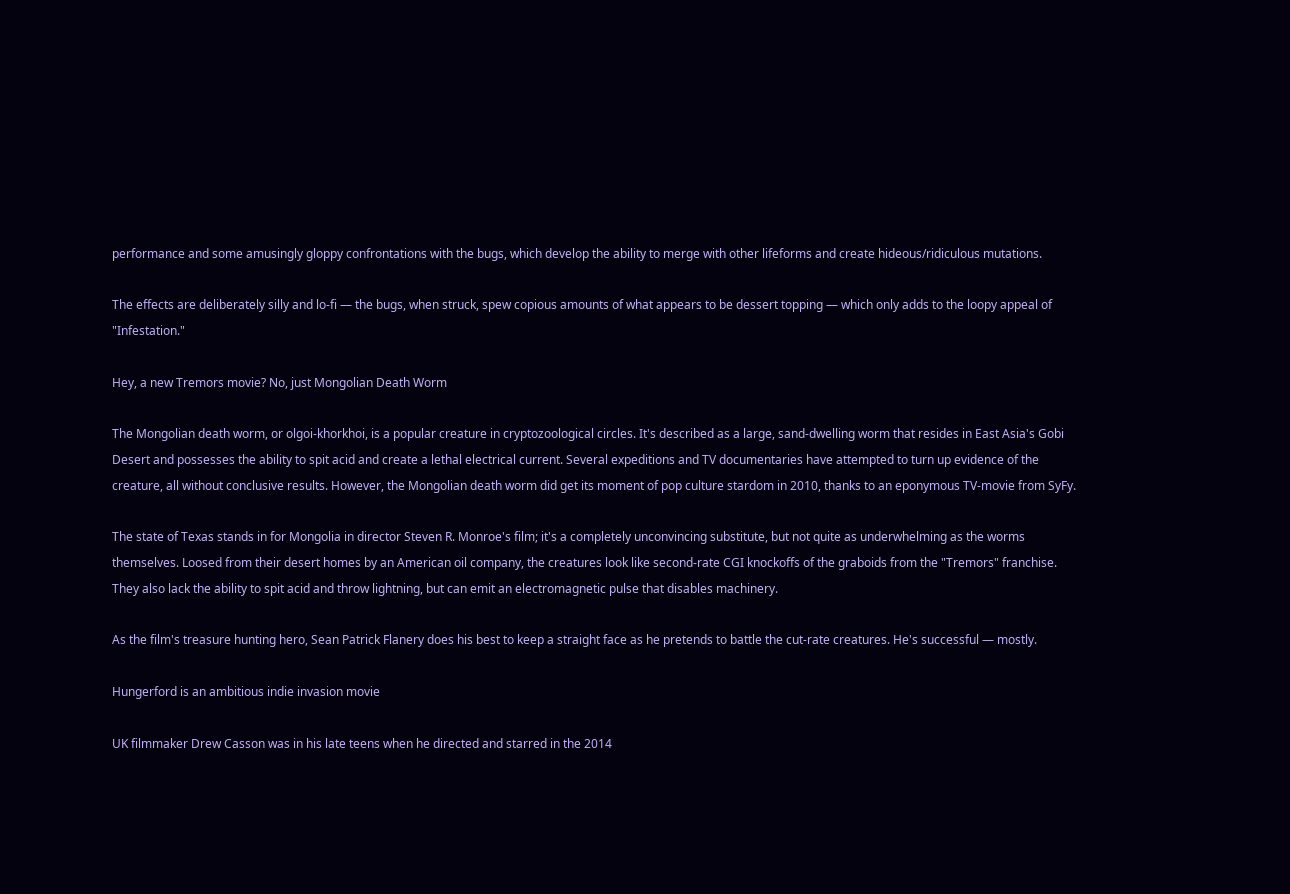performance and some amusingly gloppy confrontations with the bugs, which develop the ability to merge with other lifeforms and create hideous/ridiculous mutations.

The effects are deliberately silly and lo-fi — the bugs, when struck, spew copious amounts of what appears to be dessert topping — which only adds to the loopy appeal of "Infestation."

Hey, a new Tremors movie? No, just Mongolian Death Worm

The Mongolian death worm, or olgoi-khorkhoi, is a popular creature in cryptozoological circles. It's described as a large, sand-dwelling worm that resides in East Asia's Gobi Desert and possesses the ability to spit acid and create a lethal electrical current. Several expeditions and TV documentaries have attempted to turn up evidence of the creature, all without conclusive results. However, the Mongolian death worm did get its moment of pop culture stardom in 2010, thanks to an eponymous TV-movie from SyFy.

The state of Texas stands in for Mongolia in director Steven R. Monroe's film; it's a completely unconvincing substitute, but not quite as underwhelming as the worms themselves. Loosed from their desert homes by an American oil company, the creatures look like second-rate CGI knockoffs of the graboids from the "Tremors" franchise. They also lack the ability to spit acid and throw lightning, but can emit an electromagnetic pulse that disables machinery.

As the film's treasure hunting hero, Sean Patrick Flanery does his best to keep a straight face as he pretends to battle the cut-rate creatures. He's successful — mostly.

Hungerford is an ambitious indie invasion movie

UK filmmaker Drew Casson was in his late teens when he directed and starred in the 2014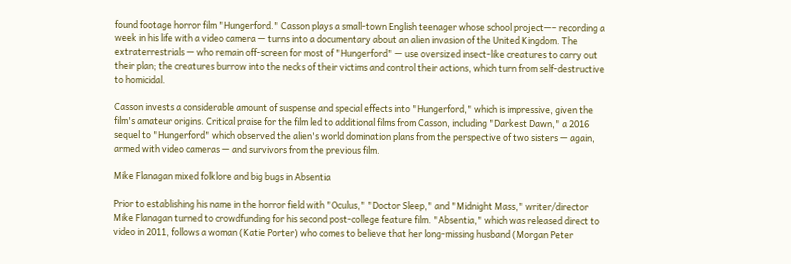found footage horror film "Hungerford." Casson plays a small-town English teenager whose school project—– recording a week in his life with a video camera — turns into a documentary about an alien invasion of the United Kingdom. The extraterrestrials — who remain off-screen for most of "Hungerford" — use oversized insect-like creatures to carry out their plan; the creatures burrow into the necks of their victims and control their actions, which turn from self-destructive to homicidal.

Casson invests a considerable amount of suspense and special effects into "Hungerford," which is impressive, given the film's amateur origins. Critical praise for the film led to additional films from Casson, including "Darkest Dawn," a 2016 sequel to "Hungerford" which observed the alien's world domination plans from the perspective of two sisters — again, armed with video cameras — and survivors from the previous film.

Mike Flanagan mixed folklore and big bugs in Absentia

Prior to establishing his name in the horror field with "Oculus," "Doctor Sleep," and "Midnight Mass," writer/director Mike Flanagan turned to crowdfunding for his second post-college feature film. "Absentia," which was released direct to video in 2011, follows a woman (Katie Porter) who comes to believe that her long-missing husband (Morgan Peter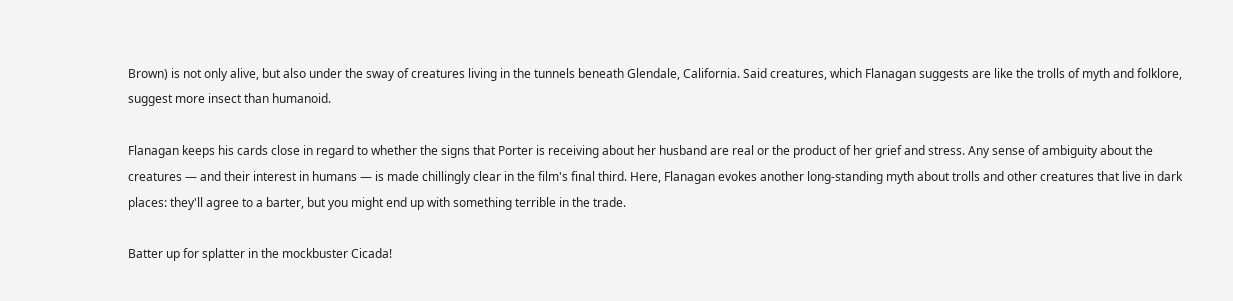Brown) is not only alive, but also under the sway of creatures living in the tunnels beneath Glendale, California. Said creatures, which Flanagan suggests are like the trolls of myth and folklore, suggest more insect than humanoid.

Flanagan keeps his cards close in regard to whether the signs that Porter is receiving about her husband are real or the product of her grief and stress. Any sense of ambiguity about the creatures — and their interest in humans — is made chillingly clear in the film's final third. Here, Flanagan evokes another long-standing myth about trolls and other creatures that live in dark places: they'll agree to a barter, but you might end up with something terrible in the trade.

Batter up for splatter in the mockbuster Cicada!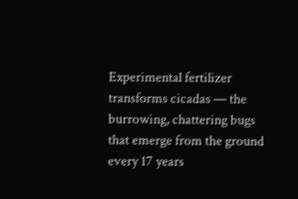Experimental fertilizer transforms cicadas — the burrowing, chattering bugs that emerge from the ground every 17 years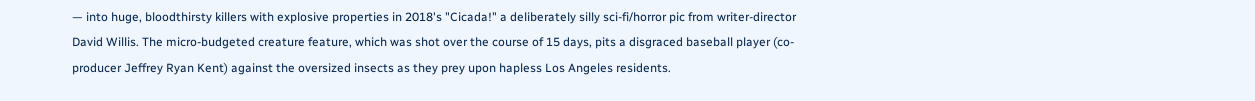— into huge, bloodthirsty killers with explosive properties in 2018's "Cicada!" a deliberately silly sci-fi/horror pic from writer-director David Willis. The micro-budgeted creature feature, which was shot over the course of 15 days, pits a disgraced baseball player (co-producer Jeffrey Ryan Kent) against the oversized insects as they prey upon hapless Los Angeles residents.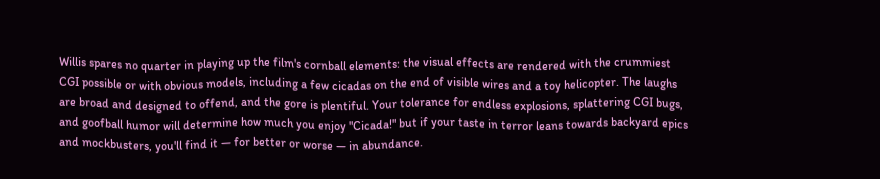Willis spares no quarter in playing up the film's cornball elements: the visual effects are rendered with the crummiest CGI possible or with obvious models, including a few cicadas on the end of visible wires and a toy helicopter. The laughs are broad and designed to offend, and the gore is plentiful. Your tolerance for endless explosions, splattering CGI bugs, and goofball humor will determine how much you enjoy "Cicada!" but if your taste in terror leans towards backyard epics and mockbusters, you'll find it — for better or worse — in abundance.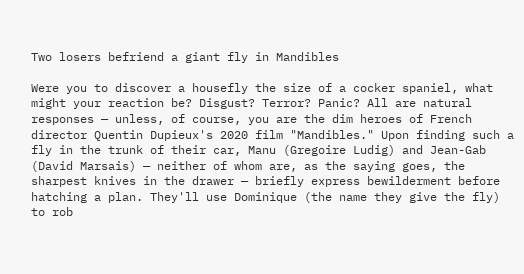Two losers befriend a giant fly in Mandibles

Were you to discover a housefly the size of a cocker spaniel, what might your reaction be? Disgust? Terror? Panic? All are natural responses — unless, of course, you are the dim heroes of French director Quentin Dupieux's 2020 film "Mandibles." Upon finding such a fly in the trunk of their car, Manu (Gregoire Ludig) and Jean-Gab (David Marsais) — neither of whom are, as the saying goes, the sharpest knives in the drawer — briefly express bewilderment before hatching a plan. They'll use Dominique (the name they give the fly) to rob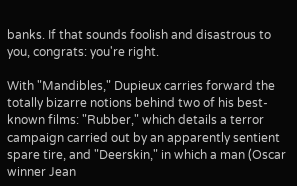banks. If that sounds foolish and disastrous to you, congrats: you're right.

With "Mandibles," Dupieux carries forward the totally bizarre notions behind two of his best-known films: "Rubber," which details a terror campaign carried out by an apparently sentient spare tire, and "Deerskin," in which a man (Oscar winner Jean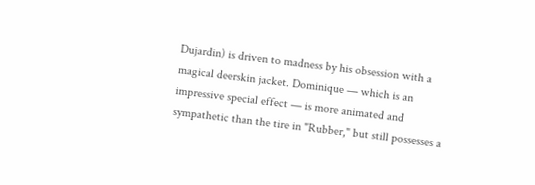Dujardin) is driven to madness by his obsession with a magical deerskin jacket. Dominique — which is an impressive special effect — is more animated and sympathetic than the tire in "Rubber," but still possesses a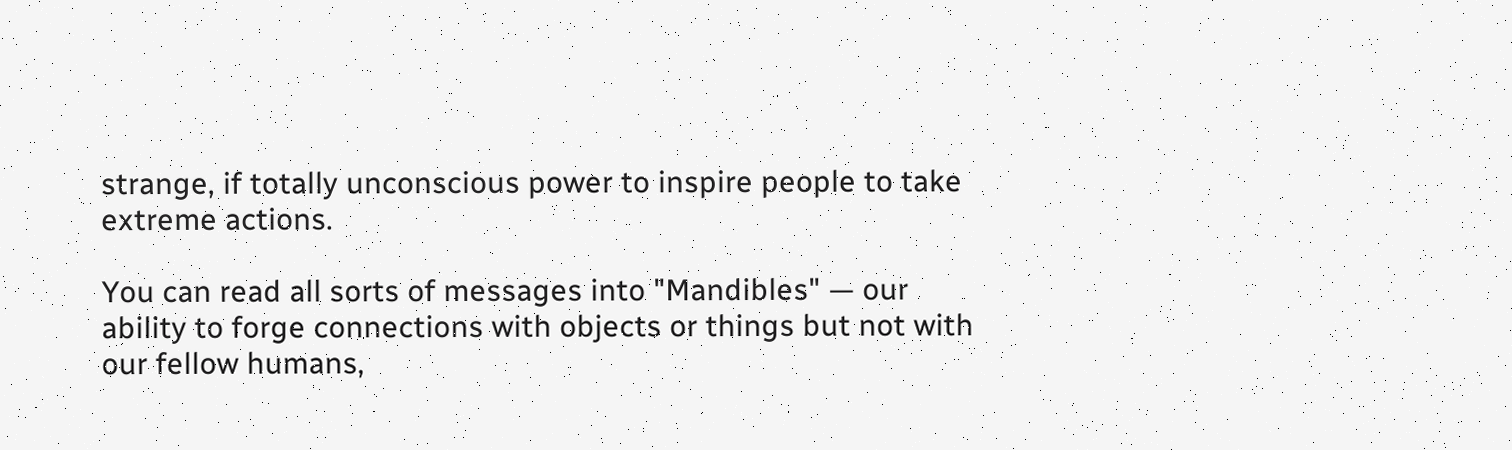strange, if totally unconscious power to inspire people to take extreme actions.

You can read all sorts of messages into "Mandibles" — our ability to forge connections with objects or things but not with our fellow humans,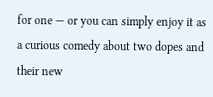for one — or you can simply enjoy it as a curious comedy about two dopes and their new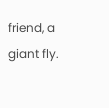friend, a giant fly.